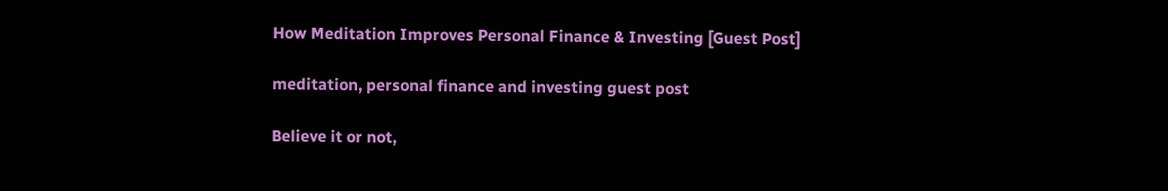How Meditation Improves Personal Finance & Investing [Guest Post]

meditation, personal finance and investing guest post

Believe it or not,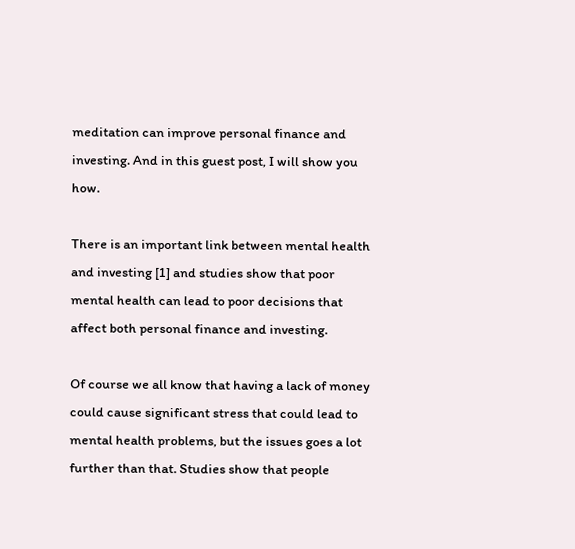meditation can improve personal finance and investing. And in this guest post, I will show you how.

There is an important link between mental health and investing [1] and studies show that poor mental health can lead to poor decisions that affect both personal finance and investing.

Of course we all know that having a lack of money could cause significant stress that could lead to mental health problems, but the issues goes a lot further than that. Studies show that people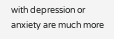with depression or anxiety are much more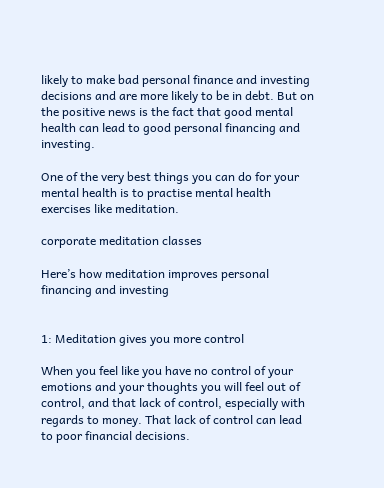likely to make bad personal finance and investing decisions and are more likely to be in debt. But on the positive news is the fact that good mental health can lead to good personal financing and investing.

One of the very best things you can do for your mental health is to practise mental health exercises like meditation.

corporate meditation classes

Here’s how meditation improves personal financing and investing


1: Meditation gives you more control

When you feel like you have no control of your emotions and your thoughts you will feel out of control, and that lack of control, especially with regards to money. That lack of control can lead to poor financial decisions.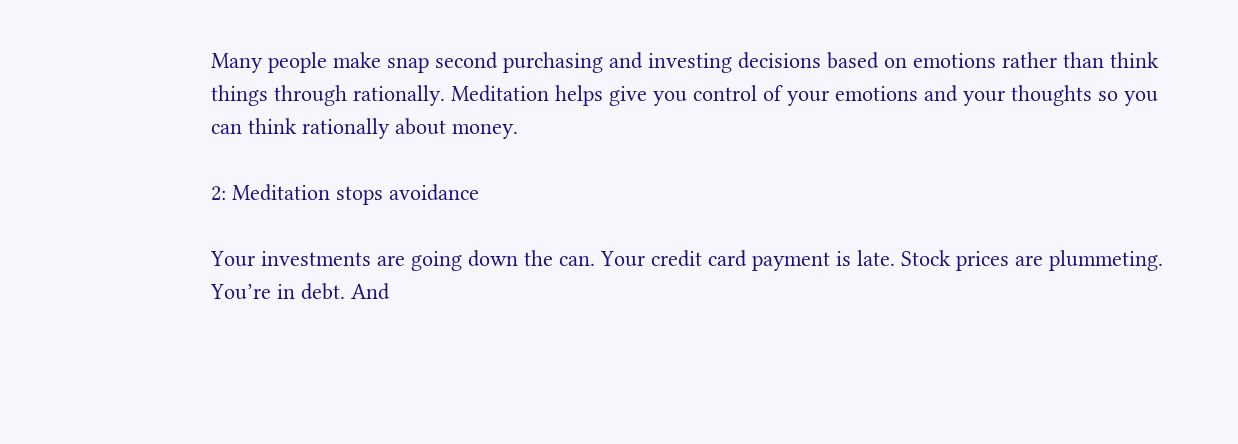Many people make snap second purchasing and investing decisions based on emotions rather than think things through rationally. Meditation helps give you control of your emotions and your thoughts so you can think rationally about money.

2: Meditation stops avoidance

Your investments are going down the can. Your credit card payment is late. Stock prices are plummeting. You’re in debt. And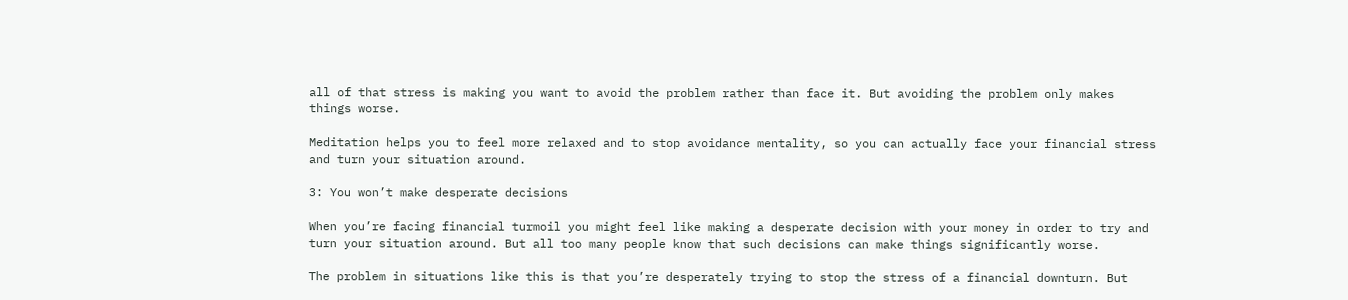all of that stress is making you want to avoid the problem rather than face it. But avoiding the problem only makes things worse.

Meditation helps you to feel more relaxed and to stop avoidance mentality, so you can actually face your financial stress and turn your situation around.

3: You won’t make desperate decisions

When you’re facing financial turmoil you might feel like making a desperate decision with your money in order to try and turn your situation around. But all too many people know that such decisions can make things significantly worse.

The problem in situations like this is that you’re desperately trying to stop the stress of a financial downturn. But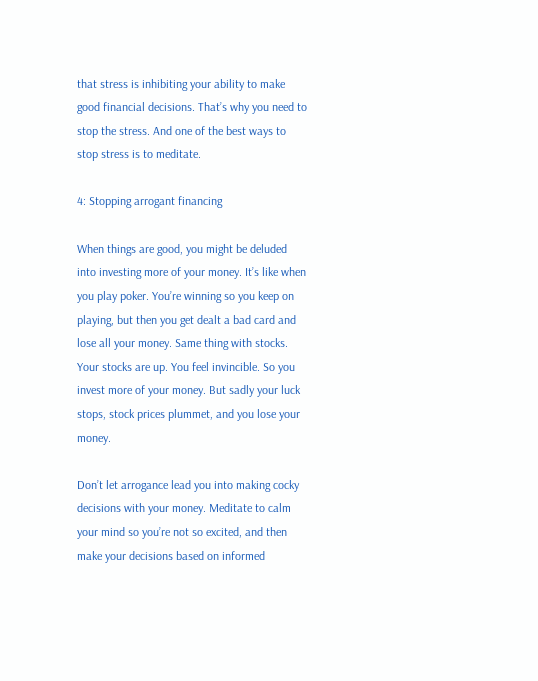that stress is inhibiting your ability to make good financial decisions. That’s why you need to stop the stress. And one of the best ways to stop stress is to meditate.

4: Stopping arrogant financing

When things are good, you might be deluded into investing more of your money. It’s like when you play poker. You’re winning so you keep on playing, but then you get dealt a bad card and lose all your money. Same thing with stocks. Your stocks are up. You feel invincible. So you invest more of your money. But sadly your luck stops, stock prices plummet, and you lose your money.

Don’t let arrogance lead you into making cocky decisions with your money. Meditate to calm your mind so you’re not so excited, and then make your decisions based on informed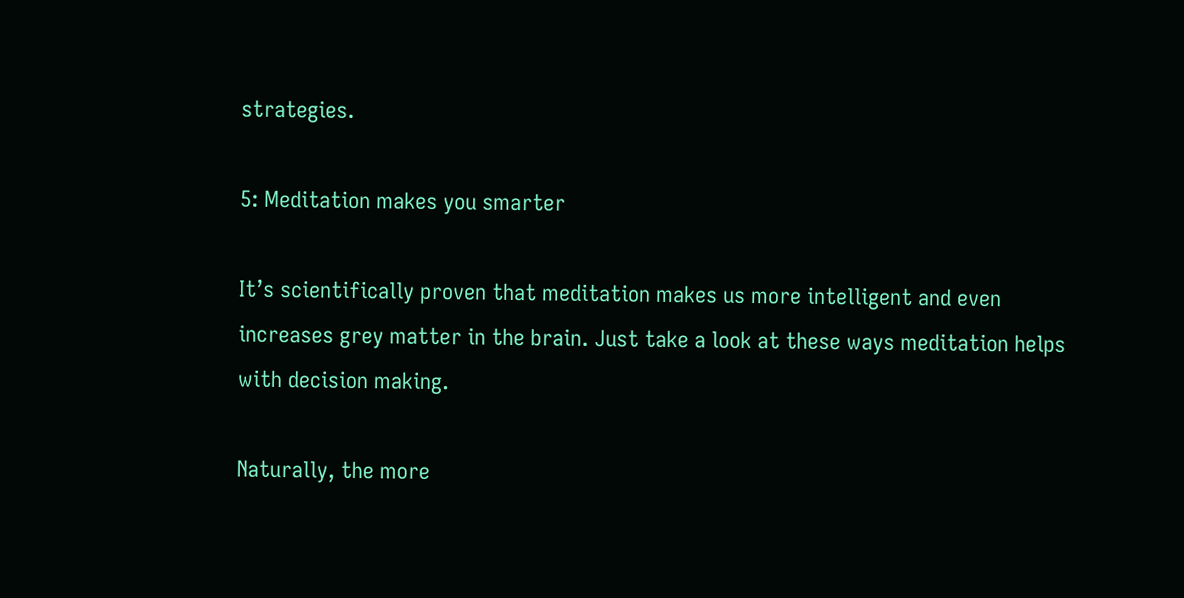strategies.

5: Meditation makes you smarter

It’s scientifically proven that meditation makes us more intelligent and even increases grey matter in the brain. Just take a look at these ways meditation helps with decision making.

Naturally, the more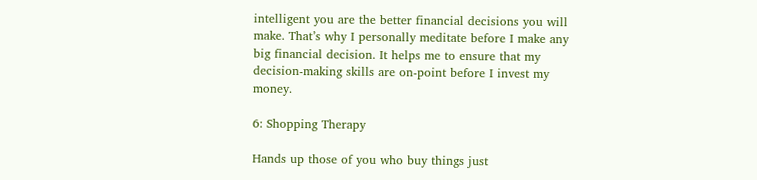intelligent you are the better financial decisions you will make. That’s why I personally meditate before I make any big financial decision. It helps me to ensure that my decision-making skills are on-point before I invest my money.

6: Shopping Therapy

Hands up those of you who buy things just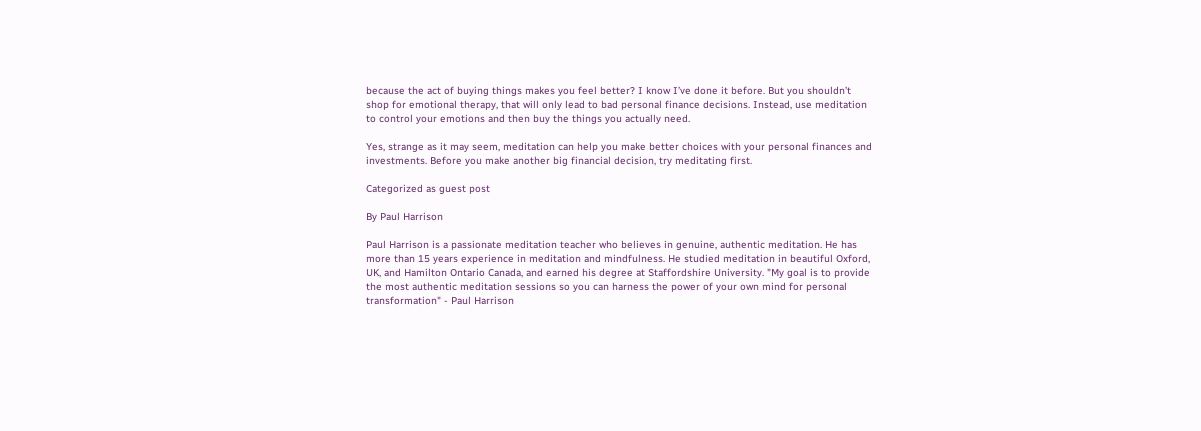because the act of buying things makes you feel better? I know I’ve done it before. But you shouldn’t shop for emotional therapy, that will only lead to bad personal finance decisions. Instead, use meditation to control your emotions and then buy the things you actually need.

Yes, strange as it may seem, meditation can help you make better choices with your personal finances and investments. Before you make another big financial decision, try meditating first.

Categorized as guest post

By Paul Harrison

Paul Harrison is a passionate meditation teacher who believes in genuine, authentic meditation. He has more than 15 years experience in meditation and mindfulness. He studied meditation in beautiful Oxford, UK, and Hamilton Ontario Canada, and earned his degree at Staffordshire University. "My goal is to provide the most authentic meditation sessions so you can harness the power of your own mind for personal transformation" - Paul Harrison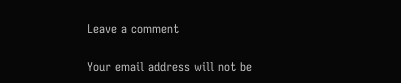Leave a comment

Your email address will not be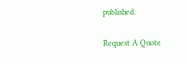published.

Request A Quote